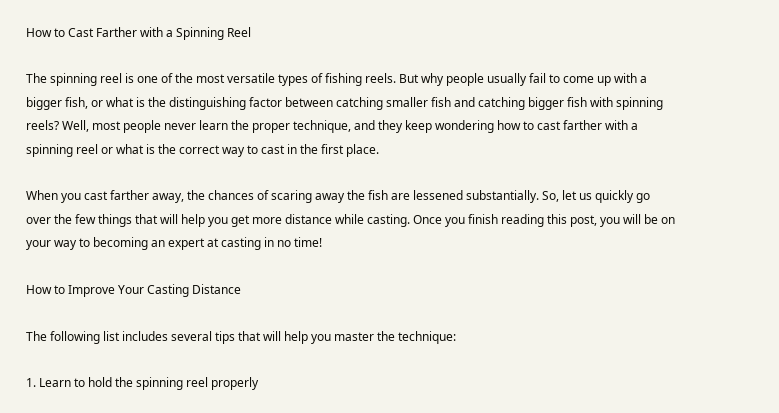How to Cast Farther with a Spinning Reel

The spinning reel is one of the most versatile types of fishing reels. But why people usually fail to come up with a bigger fish, or what is the distinguishing factor between catching smaller fish and catching bigger fish with spinning reels? Well, most people never learn the proper technique, and they keep wondering how to cast farther with a spinning reel or what is the correct way to cast in the first place.

When you cast farther away, the chances of scaring away the fish are lessened substantially. So, let us quickly go over the few things that will help you get more distance while casting. Once you finish reading this post, you will be on your way to becoming an expert at casting in no time!

How to Improve Your Casting Distance

The following list includes several tips that will help you master the technique:

1. Learn to hold the spinning reel properly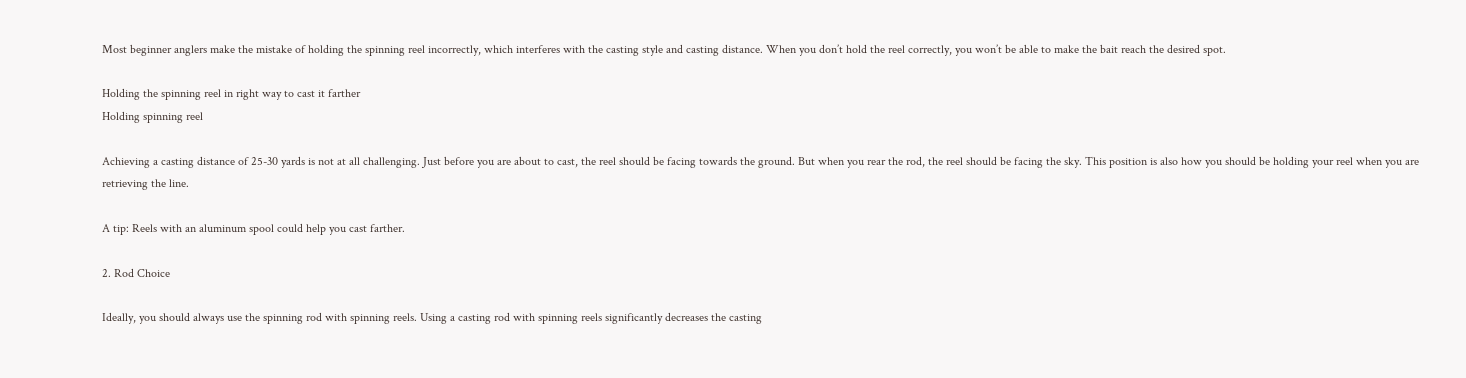Most beginner anglers make the mistake of holding the spinning reel incorrectly, which interferes with the casting style and casting distance. When you don’t hold the reel correctly, you won’t be able to make the bait reach the desired spot.

Holding the spinning reel in right way to cast it farther
Holding spinning reel

Achieving a casting distance of 25-30 yards is not at all challenging. Just before you are about to cast, the reel should be facing towards the ground. But when you rear the rod, the reel should be facing the sky. This position is also how you should be holding your reel when you are retrieving the line.

A tip: Reels with an aluminum spool could help you cast farther.

2. Rod Choice

Ideally, you should always use the spinning rod with spinning reels. Using a casting rod with spinning reels significantly decreases the casting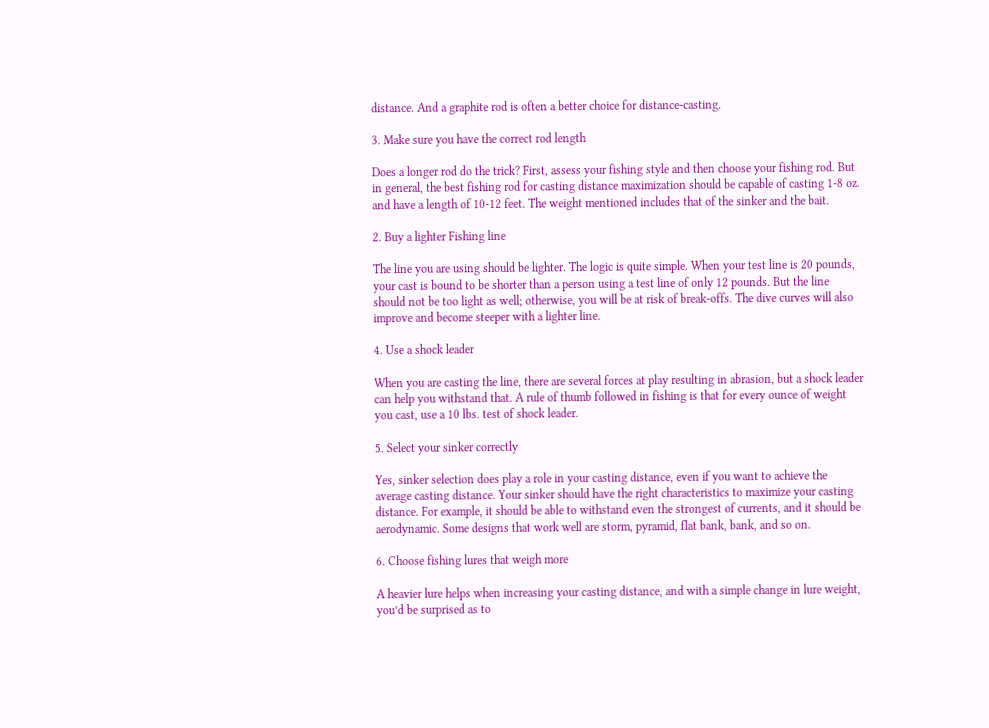distance. And a graphite rod is often a better choice for distance-casting.

3. Make sure you have the correct rod length

Does a longer rod do the trick? First, assess your fishing style and then choose your fishing rod. But in general, the best fishing rod for casting distance maximization should be capable of casting 1-8 oz. and have a length of 10-12 feet. The weight mentioned includes that of the sinker and the bait.

2. Buy a lighter Fishing line

The line you are using should be lighter. The logic is quite simple. When your test line is 20 pounds, your cast is bound to be shorter than a person using a test line of only 12 pounds. But the line should not be too light as well; otherwise, you will be at risk of break-offs. The dive curves will also improve and become steeper with a lighter line.

4. Use a shock leader

When you are casting the line, there are several forces at play resulting in abrasion, but a shock leader can help you withstand that. A rule of thumb followed in fishing is that for every ounce of weight you cast, use a 10 lbs. test of shock leader.

5. Select your sinker correctly

Yes, sinker selection does play a role in your casting distance, even if you want to achieve the average casting distance. Your sinker should have the right characteristics to maximize your casting distance. For example, it should be able to withstand even the strongest of currents, and it should be aerodynamic. Some designs that work well are storm, pyramid, flat bank, bank, and so on.

6. Choose fishing lures that weigh more

A heavier lure helps when increasing your casting distance, and with a simple change in lure weight, you’d be surprised as to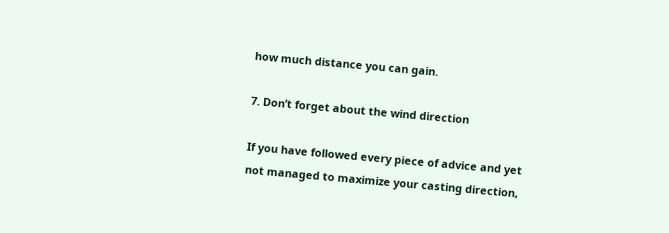how much distance you can gain.

7. Don’t forget about the wind direction

If you have followed every piece of advice and yet not managed to maximize your casting direction,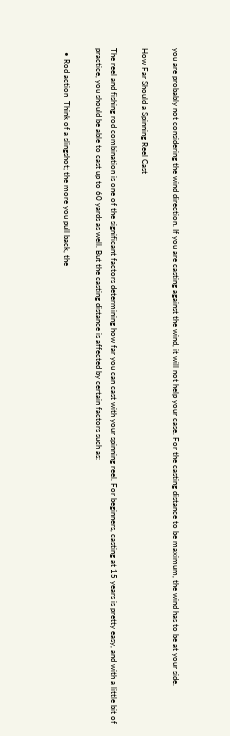you are probably not considering the wind direction. If you are casting against the wind, it will not help your case. For the casting distance to be maximum, the wind has to be at your side.

How Far Should a Spinning Reel Cast

The reel and fishing rod combination is one of the significant factors determining how far you can cast with your spinning reel. For beginners, casting at 15 years is pretty easy, and with a little bit of practice, you should be able to cast up to 60 yards as well. But the casting distance is affected by certain factors such as:

  • Rod action  Think of a slingshot; the more you pull back, the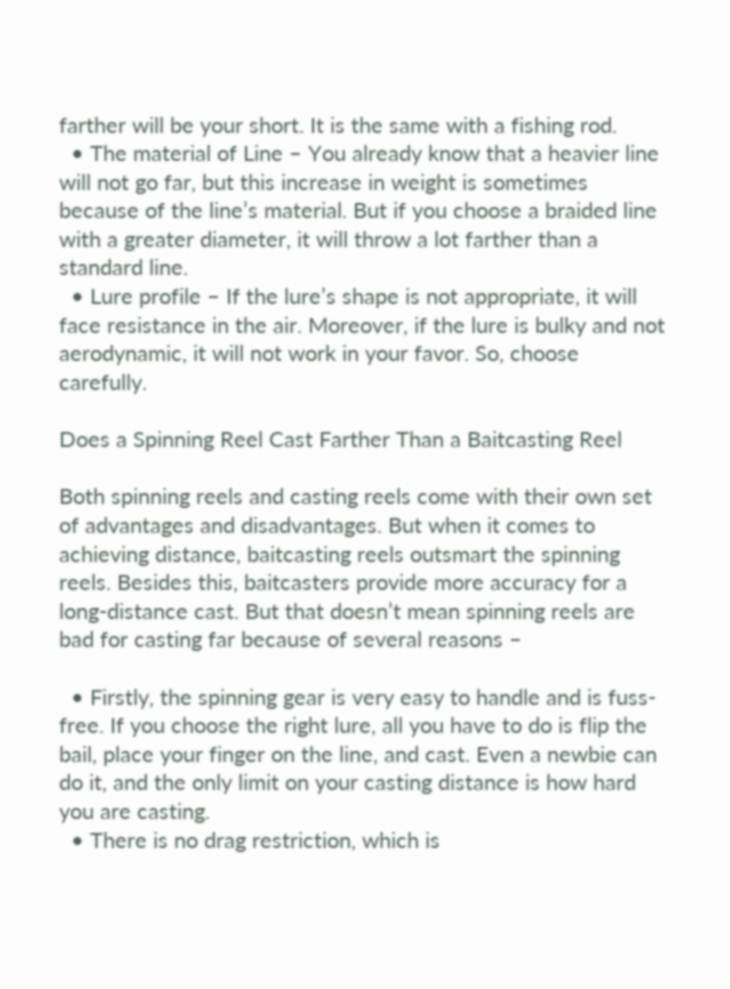farther will be your short. It is the same with a fishing rod.
  • The material of Line – You already know that a heavier line will not go far, but this increase in weight is sometimes because of the line’s material. But if you choose a braided line with a greater diameter, it will throw a lot farther than a standard line.
  • Lure profile – If the lure’s shape is not appropriate, it will face resistance in the air. Moreover, if the lure is bulky and not aerodynamic, it will not work in your favor. So, choose carefully.

Does a Spinning Reel Cast Farther Than a Baitcasting Reel

Both spinning reels and casting reels come with their own set of advantages and disadvantages. But when it comes to achieving distance, baitcasting reels outsmart the spinning reels. Besides this, baitcasters provide more accuracy for a long-distance cast. But that doesn’t mean spinning reels are bad for casting far because of several reasons –

  • Firstly, the spinning gear is very easy to handle and is fuss-free. If you choose the right lure, all you have to do is flip the bail, place your finger on the line, and cast. Even a newbie can do it, and the only limit on your casting distance is how hard you are casting.
  • There is no drag restriction, which is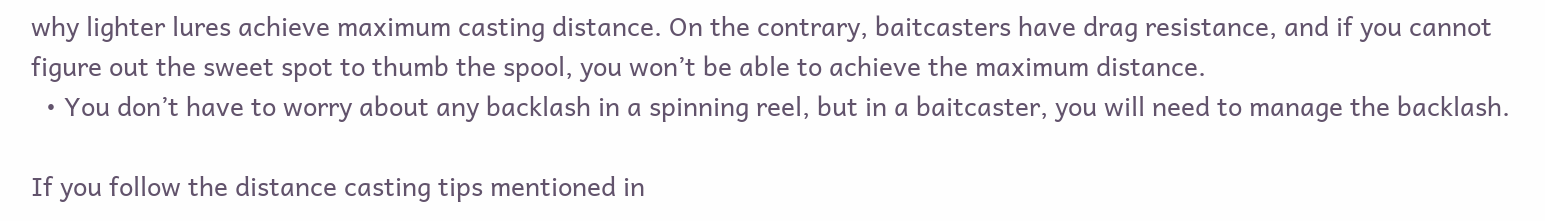why lighter lures achieve maximum casting distance. On the contrary, baitcasters have drag resistance, and if you cannot figure out the sweet spot to thumb the spool, you won’t be able to achieve the maximum distance.
  • You don’t have to worry about any backlash in a spinning reel, but in a baitcaster, you will need to manage the backlash.

If you follow the distance casting tips mentioned in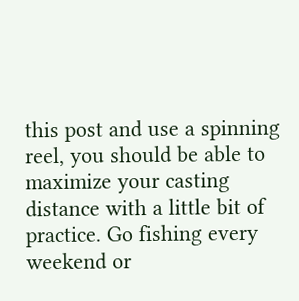this post and use a spinning reel, you should be able to maximize your casting distance with a little bit of practice. Go fishing every weekend or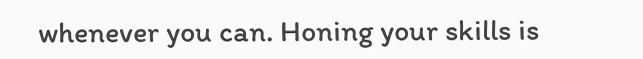whenever you can. Honing your skills is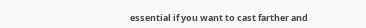essential if you want to cast farther and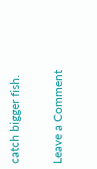catch bigger fish.

Leave a Comment